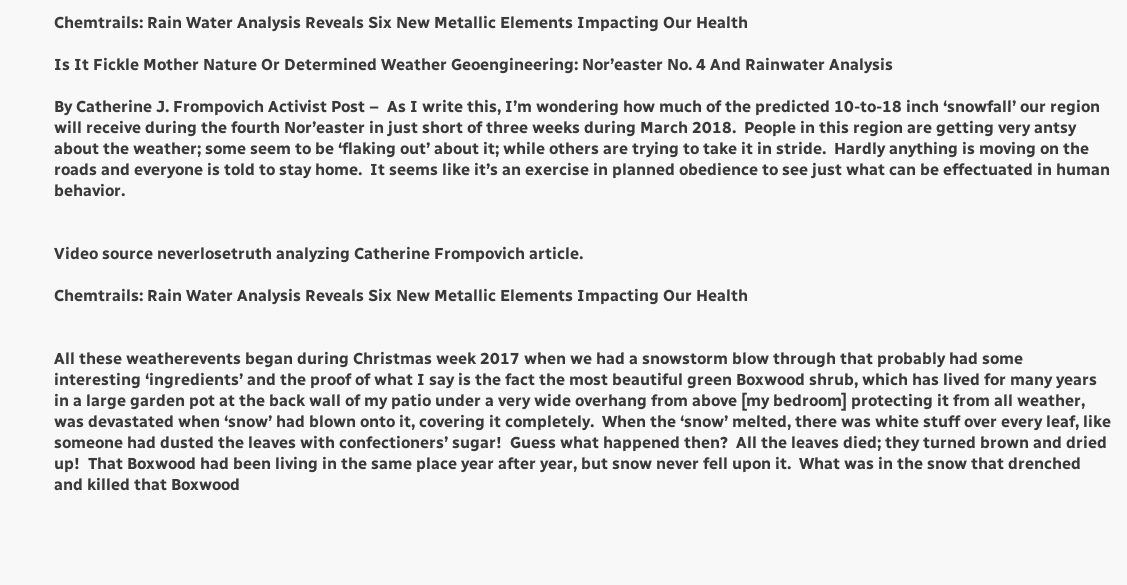Chemtrails: Rain Water Analysis Reveals Six New Metallic Elements Impacting Our Health

Is It Fickle Mother Nature Or Determined Weather Geoengineering: Nor’easter No. 4 And Rainwater Analysis

By Catherine J. Frompovich Activist Post –  As I write this, I’m wondering how much of the predicted 10-to-18 inch ‘snowfall’ our region will receive during the fourth Nor’easter in just short of three weeks during March 2018.  People in this region are getting very antsy about the weather; some seem to be ‘flaking out’ about it; while others are trying to take it in stride.  Hardly anything is moving on the roads and everyone is told to stay home.  It seems like it’s an exercise in planned obedience to see just what can be effectuated in human behavior.


Video source neverlosetruth analyzing Catherine Frompovich article.

Chemtrails: Rain Water Analysis Reveals Six New Metallic Elements Impacting Our Health


All these weatherevents began during Christmas week 2017 when we had a snowstorm blow through that probably had some interesting ‘ingredients’ and the proof of what I say is the fact the most beautiful green Boxwood shrub, which has lived for many years in a large garden pot at the back wall of my patio under a very wide overhang from above [my bedroom] protecting it from all weather, was devastated when ‘snow’ had blown onto it, covering it completely.  When the ‘snow’ melted, there was white stuff over every leaf, like someone had dusted the leaves with confectioners’ sugar!  Guess what happened then?  All the leaves died; they turned brown and dried up!  That Boxwood had been living in the same place year after year, but snow never fell upon it.  What was in the snow that drenched and killed that Boxwood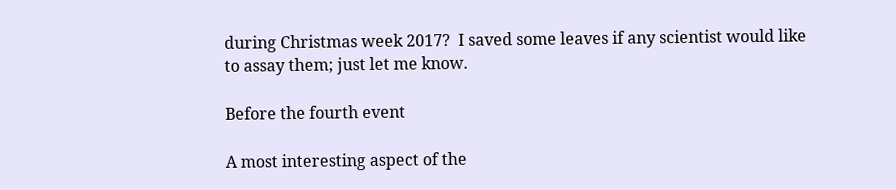during Christmas week 2017?  I saved some leaves if any scientist would like to assay them; just let me know.

Before the fourth event

A most interesting aspect of the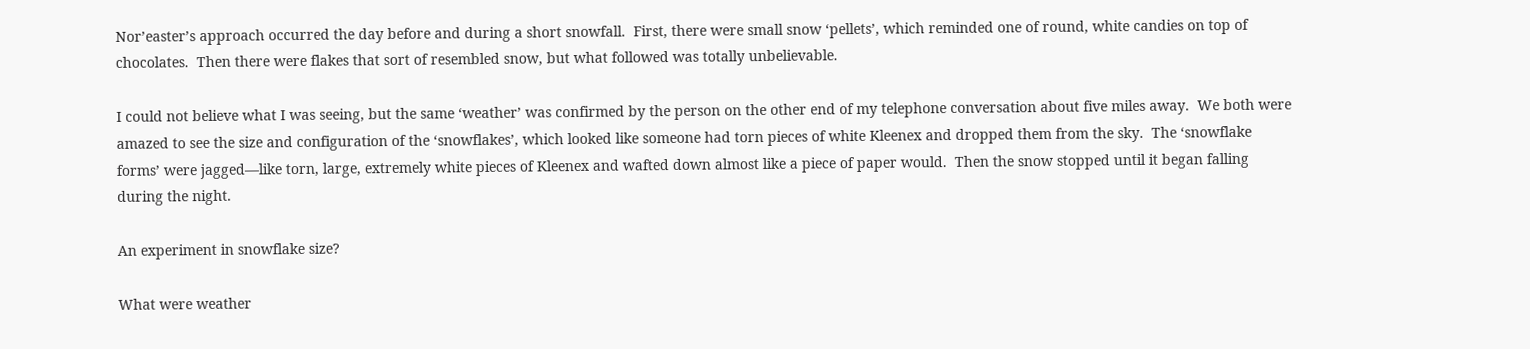Nor’easter’s approach occurred the day before and during a short snowfall.  First, there were small snow ‘pellets’, which reminded one of round, white candies on top of chocolates.  Then there were flakes that sort of resembled snow, but what followed was totally unbelievable.

I could not believe what I was seeing, but the same ‘weather’ was confirmed by the person on the other end of my telephone conversation about five miles away.  We both were amazed to see the size and configuration of the ‘snowflakes’, which looked like someone had torn pieces of white Kleenex and dropped them from the sky.  The ‘snowflake forms’ were jagged—like torn, large, extremely white pieces of Kleenex and wafted down almost like a piece of paper would.  Then the snow stopped until it began falling during the night.

An experiment in snowflake size?

What were weather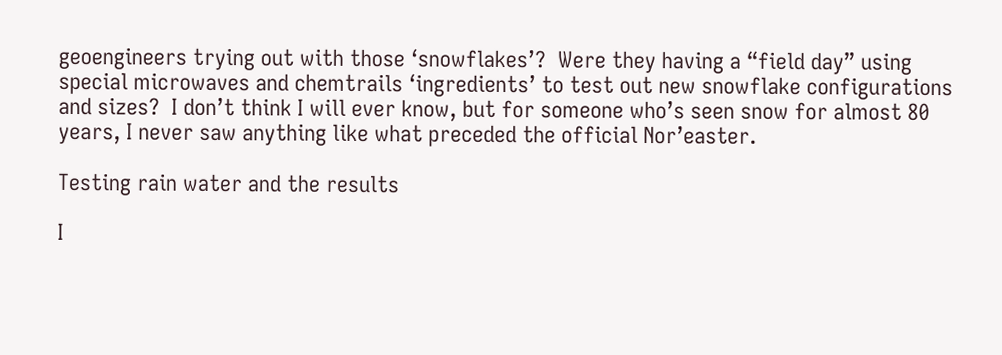geoengineers trying out with those ‘snowflakes’?  Were they having a “field day” using special microwaves and chemtrails ‘ingredients’ to test out new snowflake configurations and sizes?  I don’t think I will ever know, but for someone who’s seen snow for almost 80 years, I never saw anything like what preceded the official Nor’easter.

Testing rain water and the results

I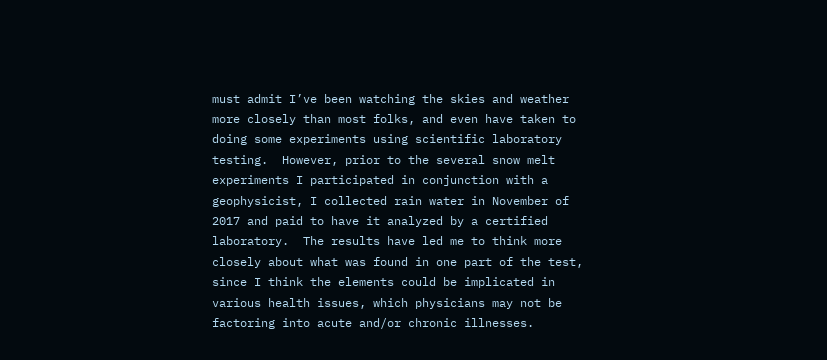must admit I’ve been watching the skies and weather more closely than most folks, and even have taken to doing some experiments using scientific laboratory testing.  However, prior to the several snow melt experiments I participated in conjunction with a geophysicist, I collected rain water in November of 2017 and paid to have it analyzed by a certified laboratory.  The results have led me to think more closely about what was found in one part of the test, since I think the elements could be implicated in various health issues, which physicians may not be factoring into acute and/or chronic illnesses.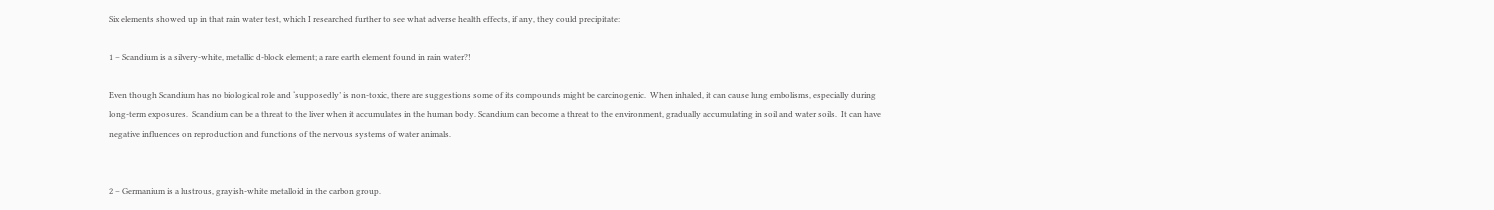Six elements showed up in that rain water test, which I researched further to see what adverse health effects, if any, they could precipitate:

1 – Scandium is a silvery-white, metallic d-block element; a rare earth element found in rain water?!

Even though Scandium has no biological role and ‘supposedly’ is non-toxic, there are suggestions some of its compounds might be carcinogenic.  When inhaled, it can cause lung embolisms, especially during long-term exposures.  Scandium can be a threat to the liver when it accumulates in the human body. Scandium can become a threat to the environment, gradually accumulating in soil and water soils.  It can have negative influences on reproduction and functions of the nervous systems of water animals.


2 – Germanium is a lustrous, grayish-white metalloid in the carbon group.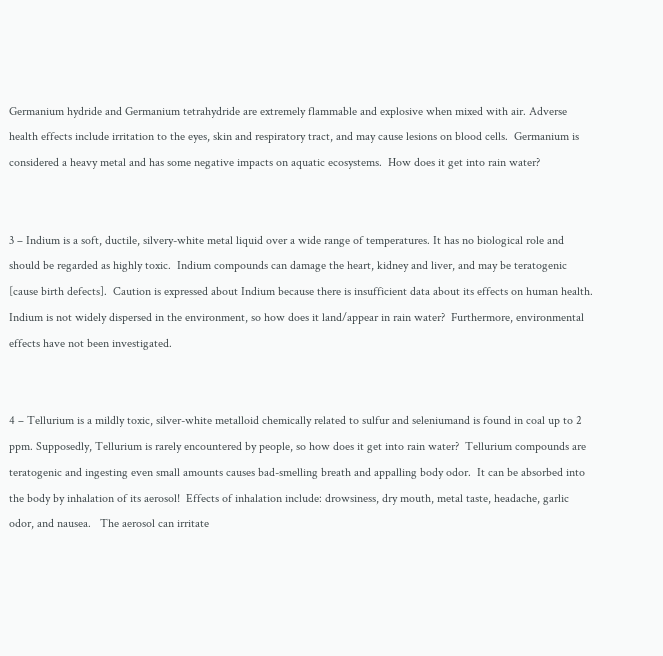Germanium hydride and Germanium tetrahydride are extremely flammable and explosive when mixed with air. Adverse health effects include irritation to the eyes, skin and respiratory tract, and may cause lesions on blood cells.  Germanium is considered a heavy metal and has some negative impacts on aquatic ecosystems.  How does it get into rain water?


3 – Indium is a soft, ductile, silvery-white metal liquid over a wide range of temperatures. It has no biological role and should be regarded as highly toxic.  Indium compounds can damage the heart, kidney and liver, and may be teratogenic [cause birth defects].  Caution is expressed about Indium because there is insufficient data about its effects on human health.  Indium is not widely dispersed in the environment, so how does it land/appear in rain water?  Furthermore, environmental effects have not been investigated.


4 – Tellurium is a mildly toxic, silver-white metalloid chemically related to sulfur and seleniumand is found in coal up to 2 ppm. Supposedly, Tellurium is rarely encountered by people, so how does it get into rain water?  Tellurium compounds are teratogenic and ingesting even small amounts causes bad-smelling breath and appalling body odor.  It can be absorbed into the body by inhalation of its aerosol!  Effects of inhalation include: drowsiness, dry mouth, metal taste, headache, garlic odor, and nausea.   The aerosol can irritate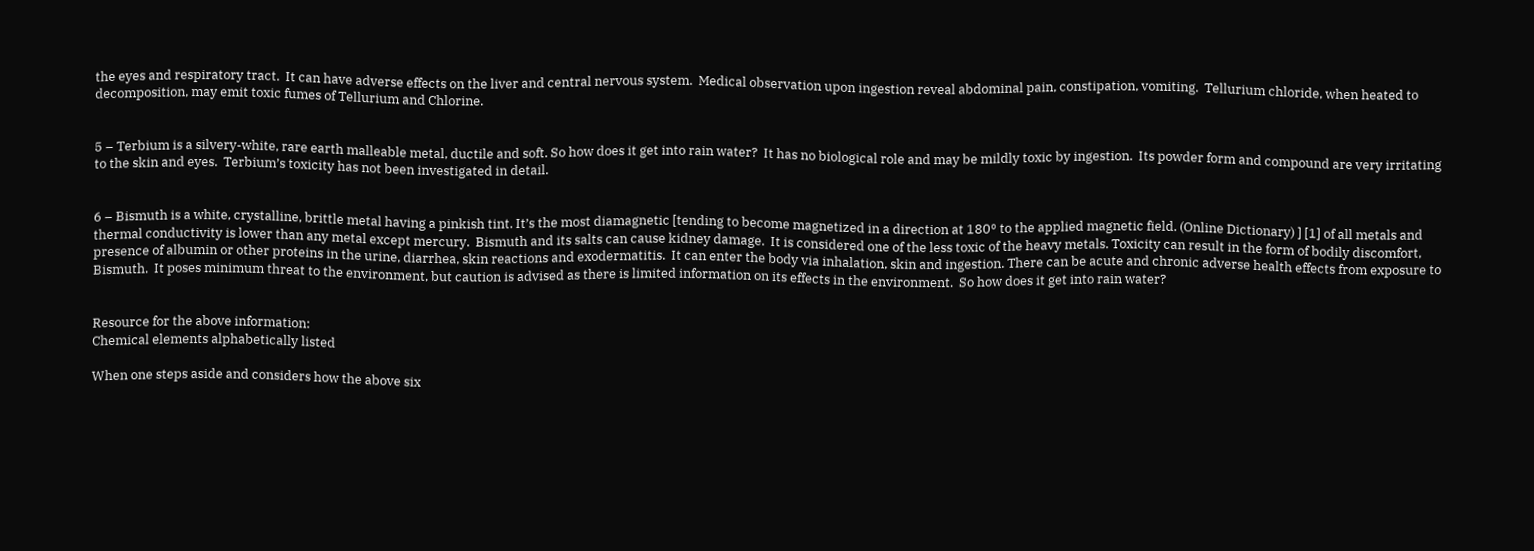the eyes and respiratory tract.  It can have adverse effects on the liver and central nervous system.  Medical observation upon ingestion reveal abdominal pain, constipation, vomiting.  Tellurium chloride, when heated to decomposition, may emit toxic fumes of Tellurium and Chlorine.


5 – Terbium is a silvery-white, rare earth malleable metal, ductile and soft. So how does it get into rain water?  It has no biological role and may be mildly toxic by ingestion.  Its powder form and compound are very irritating to the skin and eyes.  Terbium’s toxicity has not been investigated in detail.


6 – Bismuth is a white, crystalline, brittle metal having a pinkish tint. It’s the most diamagnetic [tending to become magnetized in a direction at 180° to the applied magnetic field. (Online Dictionary) ] [1] of all metals and thermal conductivity is lower than any metal except mercury.  Bismuth and its salts can cause kidney damage.  It is considered one of the less toxic of the heavy metals. Toxicity can result in the form of bodily discomfort, presence of albumin or other proteins in the urine, diarrhea, skin reactions and exodermatitis.  It can enter the body via inhalation, skin and ingestion. There can be acute and chronic adverse health effects from exposure to Bismuth.  It poses minimum threat to the environment, but caution is advised as there is limited information on its effects in the environment.  So how does it get into rain water?


Resource for the above information:
Chemical elements alphabetically listed

When one steps aside and considers how the above six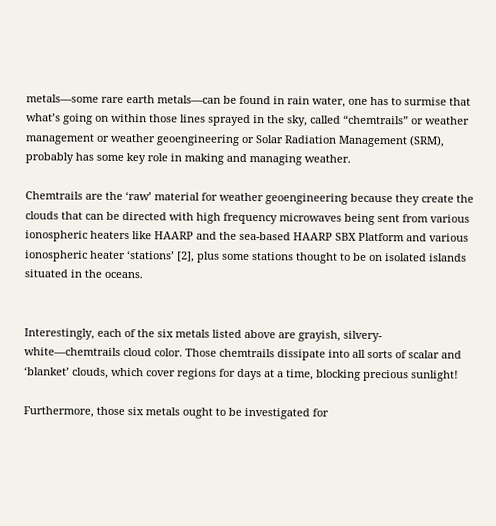metals—some rare earth metals—can be found in rain water, one has to surmise that what’s going on within those lines sprayed in the sky, called “chemtrails” or weather management or weather geoengineering or Solar Radiation Management (SRM), probably has some key role in making and managing weather.

Chemtrails are the ‘raw’ material for weather geoengineering because they create the clouds that can be directed with high frequency microwaves being sent from various ionospheric heaters like HAARP and the sea-based HAARP SBX Platform and various ionospheric heater ‘stations’ [2], plus some stations thought to be on isolated islands situated in the oceans.


Interestingly, each of the six metals listed above are grayish, silvery-white—chemtrails cloud color. Those chemtrails dissipate into all sorts of scalar and ‘blanket’ clouds, which cover regions for days at a time, blocking precious sunlight!

Furthermore, those six metals ought to be investigated for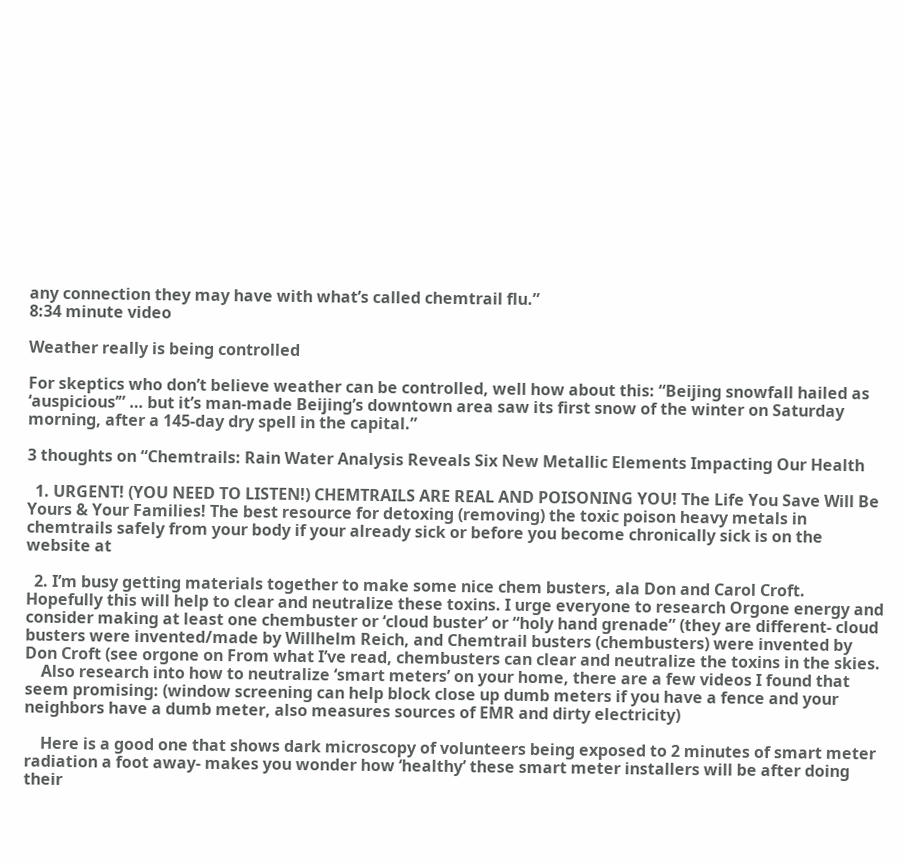any connection they may have with what’s called chemtrail flu.”
8:34 minute video

Weather really is being controlled

For skeptics who don’t believe weather can be controlled, well how about this: “Beijing snowfall hailed as ‘auspicious’” … but it’s man-made Beijing’s downtown area saw its first snow of the winter on Saturday morning, after a 145-day dry spell in the capital.”

3 thoughts on “Chemtrails: Rain Water Analysis Reveals Six New Metallic Elements Impacting Our Health

  1. URGENT! (YOU NEED TO LISTEN!) CHEMTRAILS ARE REAL AND POISONING YOU! The Life You Save Will Be Yours & Your Families! The best resource for detoxing (removing) the toxic poison heavy metals in chemtrails safely from your body if your already sick or before you become chronically sick is on the website at

  2. I’m busy getting materials together to make some nice chem busters, ala Don and Carol Croft. Hopefully this will help to clear and neutralize these toxins. I urge everyone to research Orgone energy and consider making at least one chembuster or ‘cloud buster’ or “holy hand grenade” (they are different- cloud busters were invented/made by Willhelm Reich, and Chemtrail busters (chembusters) were invented by Don Croft (see orgone on From what I’ve read, chembusters can clear and neutralize the toxins in the skies.
    Also research into how to neutralize ‘smart meters’ on your home, there are a few videos I found that seem promising: (window screening can help block close up dumb meters if you have a fence and your neighbors have a dumb meter, also measures sources of EMR and dirty electricity)

    Here is a good one that shows dark microscopy of volunteers being exposed to 2 minutes of smart meter radiation a foot away- makes you wonder how ‘healthy’ these smart meter installers will be after doing their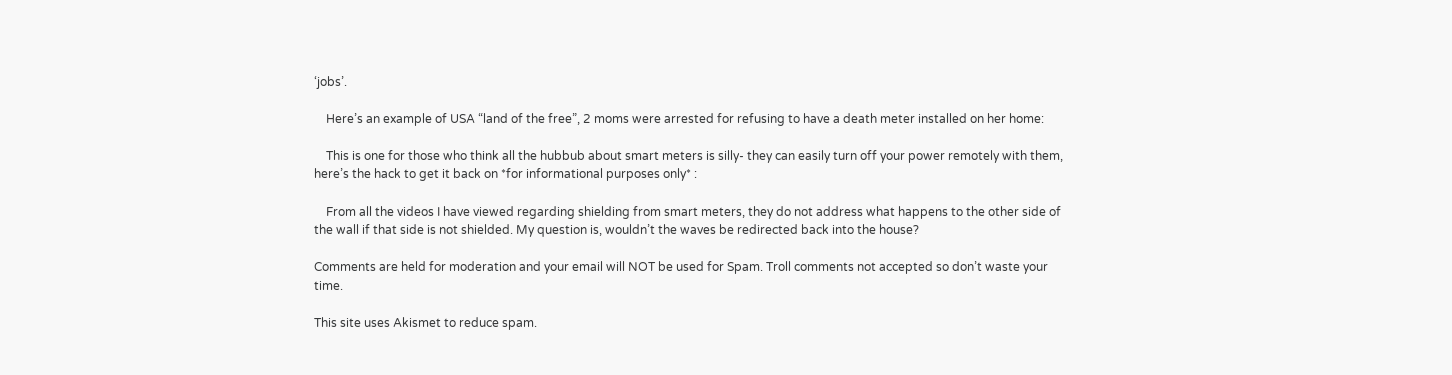‘jobs’.

    Here’s an example of USA “land of the free”, 2 moms were arrested for refusing to have a death meter installed on her home:

    This is one for those who think all the hubbub about smart meters is silly- they can easily turn off your power remotely with them, here’s the hack to get it back on *for informational purposes only* :

    From all the videos I have viewed regarding shielding from smart meters, they do not address what happens to the other side of the wall if that side is not shielded. My question is, wouldn’t the waves be redirected back into the house?

Comments are held for moderation and your email will NOT be used for Spam. Troll comments not accepted so don’t waste your time.

This site uses Akismet to reduce spam.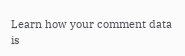Learn how your comment data is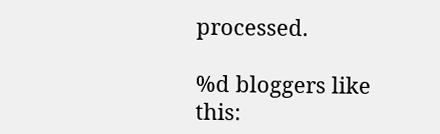processed.

%d bloggers like this: